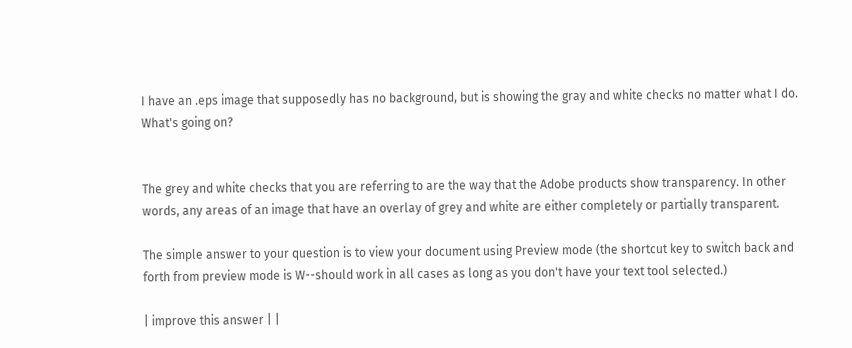I have an .eps image that supposedly has no background, but is showing the gray and white checks no matter what I do. What's going on?


The grey and white checks that you are referring to are the way that the Adobe products show transparency. In other words, any areas of an image that have an overlay of grey and white are either completely or partially transparent.

The simple answer to your question is to view your document using Preview mode (the shortcut key to switch back and forth from preview mode is W--should work in all cases as long as you don't have your text tool selected.)

| improve this answer | |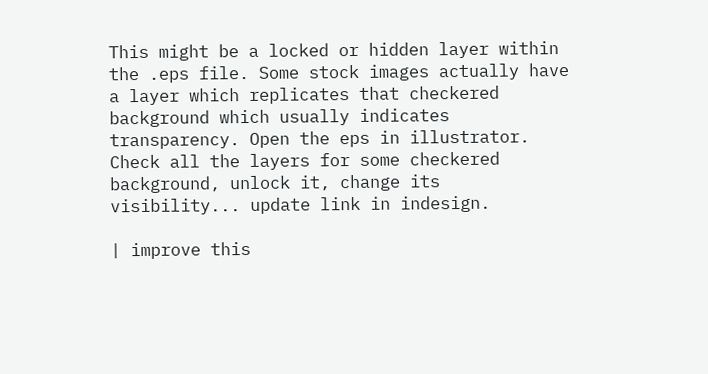This might be a locked or hidden layer within the .eps file. Some stock images actually have a layer which replicates that checkered background which usually indicates transparency. Open the eps in illustrator. Check all the layers for some checkered background, unlock it, change its visibility... update link in indesign.

| improve this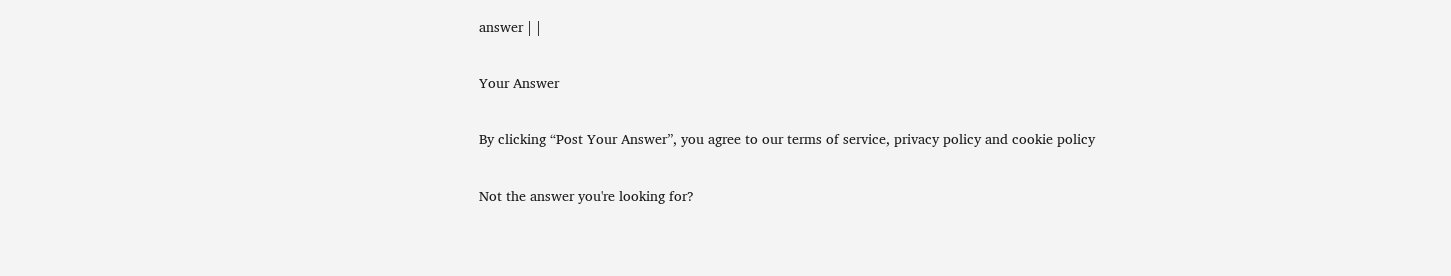answer | |

Your Answer

By clicking “Post Your Answer”, you agree to our terms of service, privacy policy and cookie policy

Not the answer you're looking for?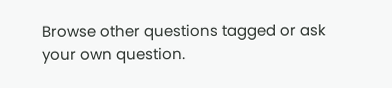Browse other questions tagged or ask your own question.